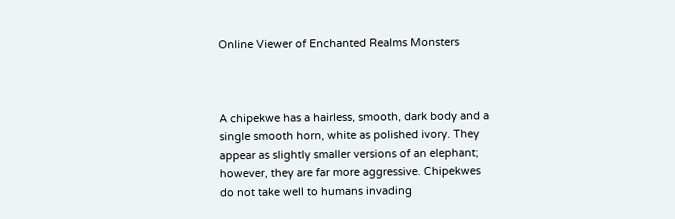Online Viewer of Enchanted Realms Monsters



A chipekwe has a hairless, smooth, dark body and a single smooth horn, white as polished ivory. They appear as slightly smaller versions of an elephant; however, they are far more aggressive. Chipekwes do not take well to humans invading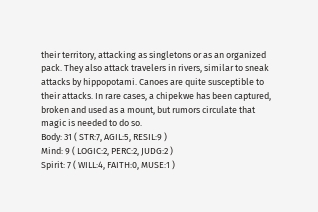their territory, attacking as singletons or as an organized pack. They also attack travelers in rivers, similar to sneak attacks by hippopotami. Canoes are quite susceptible to their attacks. In rare cases, a chipekwe has been captured, broken and used as a mount, but rumors circulate that magic is needed to do so.
Body: 31 ( STR:7, AGIL:5, RESIL:9 )
Mind: 9 ( LOGIC:2, PERC:2, JUDG:2 )
Spirit: 7 ( WILL:4, FAITH:0, MUSE:1 )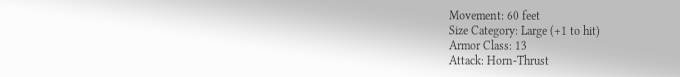Movement: 60 feet
Size Category: Large (+1 to hit)
Armor Class: 13
Attack: Horn-Thrust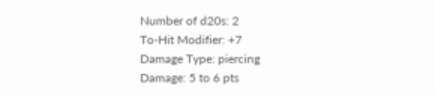Number of d20s: 2
To-Hit Modifier: +7
Damage Type: piercing
Damage: 5 to 6 pts